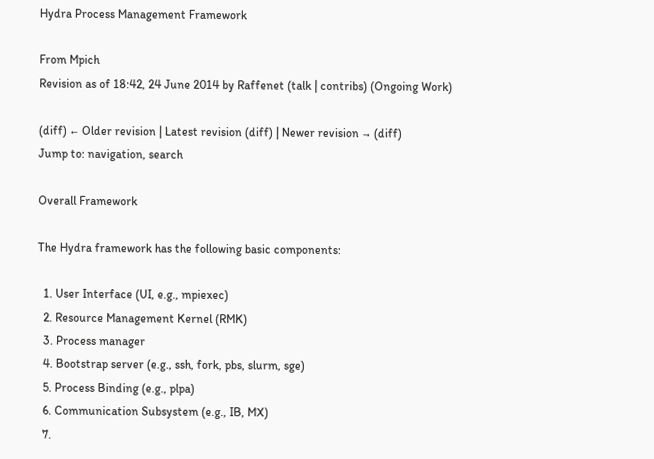Hydra Process Management Framework

From Mpich
Revision as of 18:42, 24 June 2014 by Raffenet (talk | contribs) (Ongoing Work)

(diff) ← Older revision | Latest revision (diff) | Newer revision → (diff)
Jump to: navigation, search

Overall Framework

The Hydra framework has the following basic components:

  1. User Interface (UI, e.g., mpiexec)
  2. Resource Management Kernel (RMK)
  3. Process manager
  4. Bootstrap server (e.g., ssh, fork, pbs, slurm, sge)
  5. Process Binding (e.g., plpa)
  6. Communication Subsystem (e.g., IB, MX)
  7.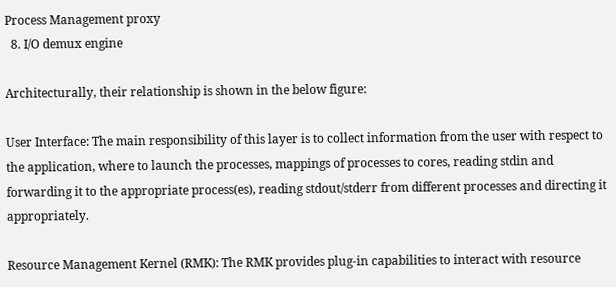Process Management proxy
  8. I/O demux engine

Architecturally, their relationship is shown in the below figure:

User Interface: The main responsibility of this layer is to collect information from the user with respect to the application, where to launch the processes, mappings of processes to cores, reading stdin and forwarding it to the appropriate process(es), reading stdout/stderr from different processes and directing it appropriately.

Resource Management Kernel (RMK): The RMK provides plug-in capabilities to interact with resource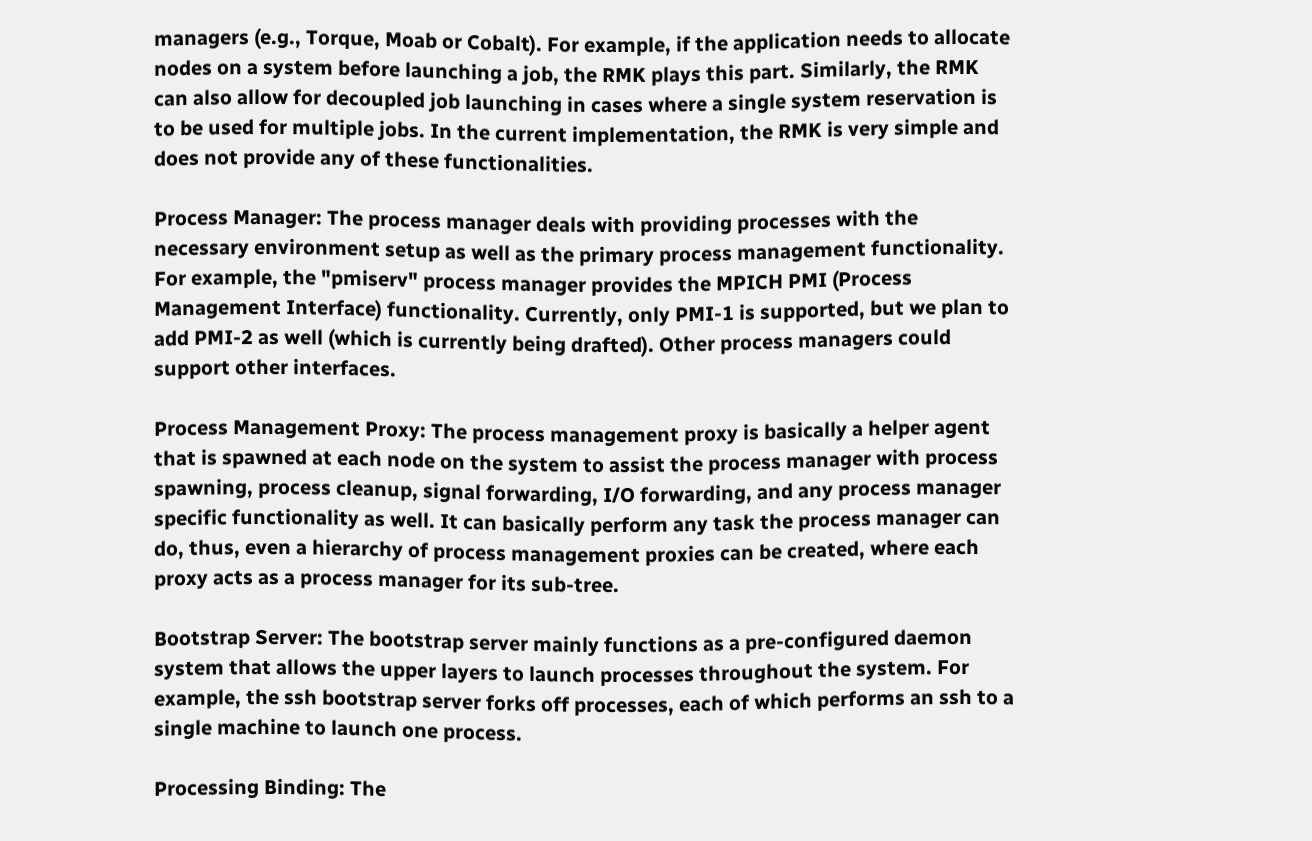managers (e.g., Torque, Moab or Cobalt). For example, if the application needs to allocate nodes on a system before launching a job, the RMK plays this part. Similarly, the RMK can also allow for decoupled job launching in cases where a single system reservation is to be used for multiple jobs. In the current implementation, the RMK is very simple and does not provide any of these functionalities.

Process Manager: The process manager deals with providing processes with the necessary environment setup as well as the primary process management functionality. For example, the "pmiserv" process manager provides the MPICH PMI (Process Management Interface) functionality. Currently, only PMI-1 is supported, but we plan to add PMI-2 as well (which is currently being drafted). Other process managers could support other interfaces.

Process Management Proxy: The process management proxy is basically a helper agent that is spawned at each node on the system to assist the process manager with process spawning, process cleanup, signal forwarding, I/O forwarding, and any process manager specific functionality as well. It can basically perform any task the process manager can do, thus, even a hierarchy of process management proxies can be created, where each proxy acts as a process manager for its sub-tree.

Bootstrap Server: The bootstrap server mainly functions as a pre-configured daemon system that allows the upper layers to launch processes throughout the system. For example, the ssh bootstrap server forks off processes, each of which performs an ssh to a single machine to launch one process.

Processing Binding: The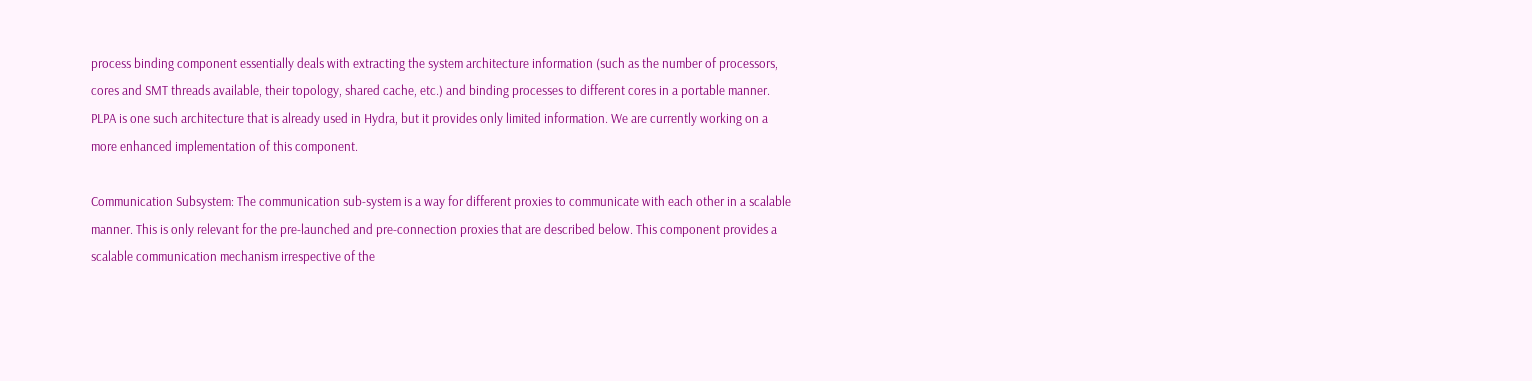process binding component essentially deals with extracting the system architecture information (such as the number of processors, cores and SMT threads available, their topology, shared cache, etc.) and binding processes to different cores in a portable manner. PLPA is one such architecture that is already used in Hydra, but it provides only limited information. We are currently working on a more enhanced implementation of this component.

Communication Subsystem: The communication sub-system is a way for different proxies to communicate with each other in a scalable manner. This is only relevant for the pre-launched and pre-connection proxies that are described below. This component provides a scalable communication mechanism irrespective of the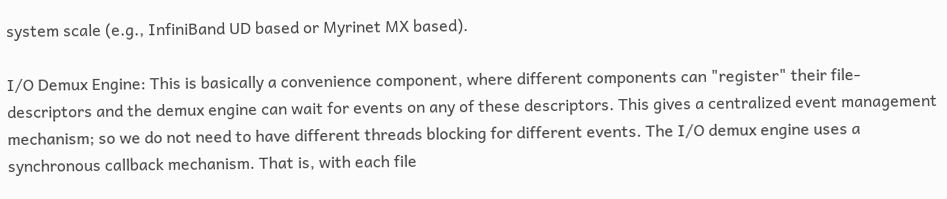system scale (e.g., InfiniBand UD based or Myrinet MX based).

I/O Demux Engine: This is basically a convenience component, where different components can "register" their file-descriptors and the demux engine can wait for events on any of these descriptors. This gives a centralized event management mechanism; so we do not need to have different threads blocking for different events. The I/O demux engine uses a synchronous callback mechanism. That is, with each file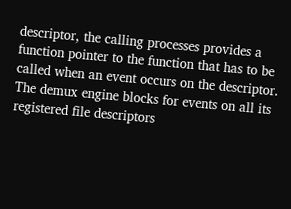descriptor, the calling processes provides a function pointer to the function that has to be called when an event occurs on the descriptor. The demux engine blocks for events on all its registered file descriptors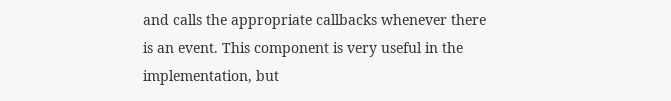and calls the appropriate callbacks whenever there is an event. This component is very useful in the implementation, but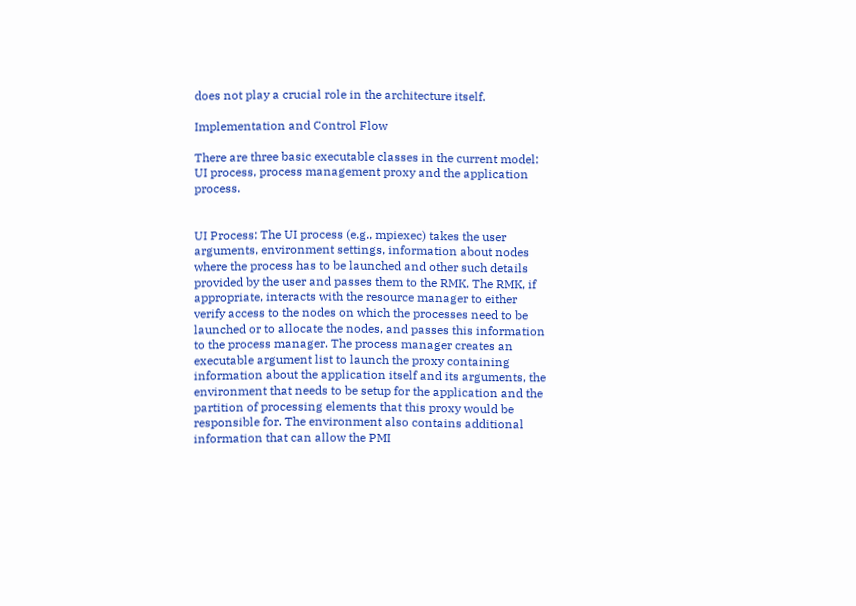does not play a crucial role in the architecture itself.

Implementation and Control Flow

There are three basic executable classes in the current model: UI process, process management proxy and the application process.


UI Process: The UI process (e.g., mpiexec) takes the user arguments, environment settings, information about nodes where the process has to be launched and other such details provided by the user and passes them to the RMK. The RMK, if appropriate, interacts with the resource manager to either verify access to the nodes on which the processes need to be launched or to allocate the nodes, and passes this information to the process manager. The process manager creates an executable argument list to launch the proxy containing information about the application itself and its arguments, the environment that needs to be setup for the application and the partition of processing elements that this proxy would be responsible for. The environment also contains additional information that can allow the PMI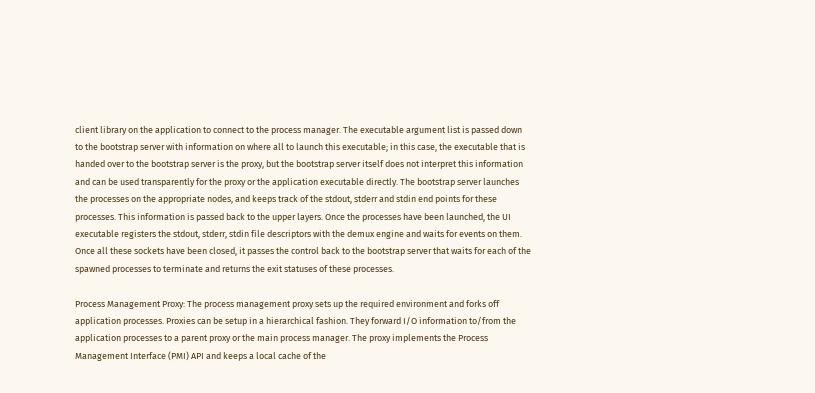client library on the application to connect to the process manager. The executable argument list is passed down to the bootstrap server with information on where all to launch this executable; in this case, the executable that is handed over to the bootstrap server is the proxy, but the bootstrap server itself does not interpret this information and can be used transparently for the proxy or the application executable directly. The bootstrap server launches the processes on the appropriate nodes, and keeps track of the stdout, stderr and stdin end points for these processes. This information is passed back to the upper layers. Once the processes have been launched, the UI executable registers the stdout, stderr, stdin file descriptors with the demux engine and waits for events on them. Once all these sockets have been closed, it passes the control back to the bootstrap server that waits for each of the spawned processes to terminate and returns the exit statuses of these processes.

Process Management Proxy: The process management proxy sets up the required environment and forks off application processes. Proxies can be setup in a hierarchical fashion. They forward I/O information to/from the application processes to a parent proxy or the main process manager. The proxy implements the Process Management Interface (PMI) API and keeps a local cache of the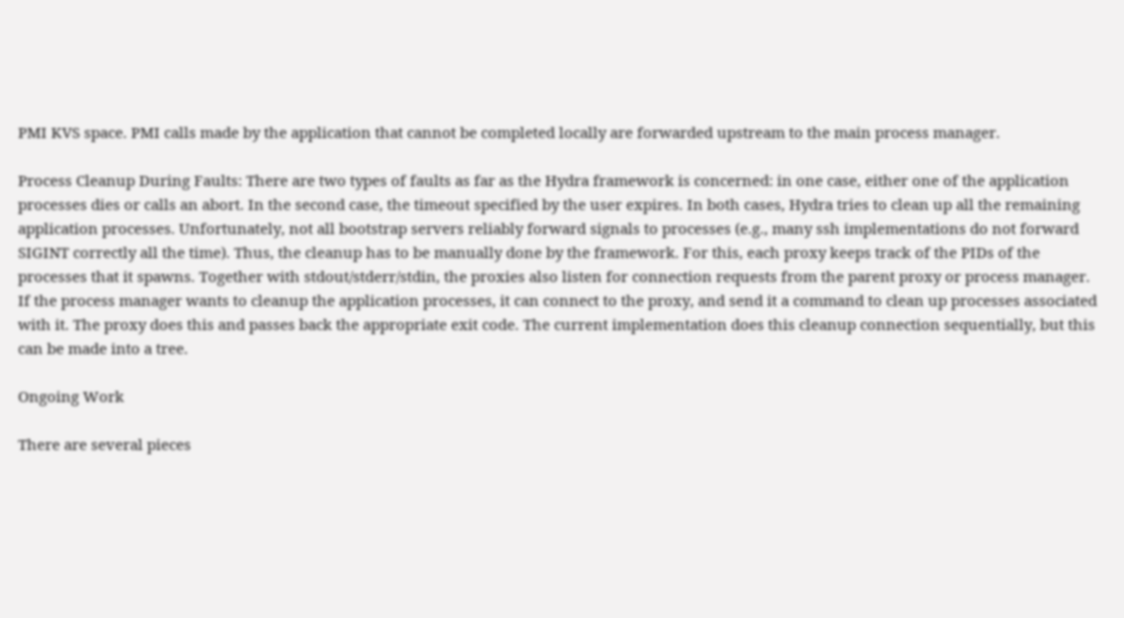PMI KVS space. PMI calls made by the application that cannot be completed locally are forwarded upstream to the main process manager.

Process Cleanup During Faults: There are two types of faults as far as the Hydra framework is concerned: in one case, either one of the application processes dies or calls an abort. In the second case, the timeout specified by the user expires. In both cases, Hydra tries to clean up all the remaining application processes. Unfortunately, not all bootstrap servers reliably forward signals to processes (e.g., many ssh implementations do not forward SIGINT correctly all the time). Thus, the cleanup has to be manually done by the framework. For this, each proxy keeps track of the PIDs of the processes that it spawns. Together with stdout/stderr/stdin, the proxies also listen for connection requests from the parent proxy or process manager. If the process manager wants to cleanup the application processes, it can connect to the proxy, and send it a command to clean up processes associated with it. The proxy does this and passes back the appropriate exit code. The current implementation does this cleanup connection sequentially, but this can be made into a tree.

Ongoing Work

There are several pieces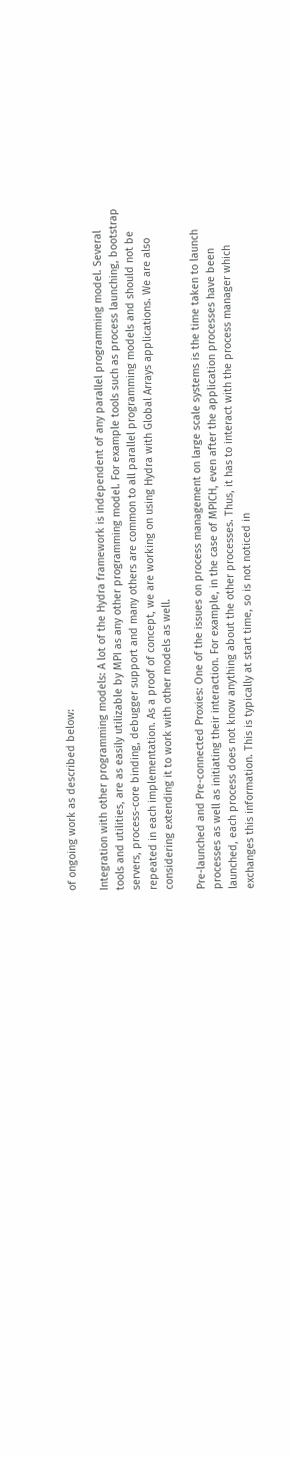of ongoing work as described below:

Integration with other programming models: A lot of the Hydra framework is independent of any parallel programming model. Several tools and utilities, are as easily utilizable by MPI as any other programming model. For example tools such as process launching, bootstrap servers, process-core binding, debugger support and many others are common to all parallel programming models and should not be repeated in each implementation. As a proof of concept, we are working on using Hydra with Global Arrays applications. We are also considering extending it to work with other models as well.

Pre-launched and Pre-connected Proxies: One of the issues on process management on large scale systems is the time taken to launch processes as well as initiating their interaction. For example, in the case of MPICH, even after the application processes have been launched, each process does not know anything about the other processes. Thus, it has to interact with the process manager which exchanges this information. This is typically at start time, so is not noticed in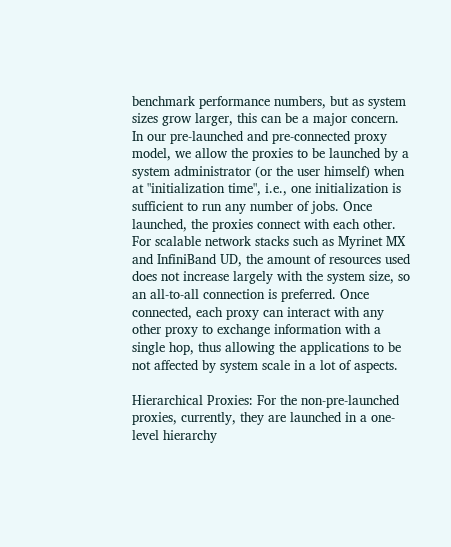benchmark performance numbers, but as system sizes grow larger, this can be a major concern. In our pre-launched and pre-connected proxy model, we allow the proxies to be launched by a system administrator (or the user himself) when at "initialization time", i.e., one initialization is sufficient to run any number of jobs. Once launched, the proxies connect with each other. For scalable network stacks such as Myrinet MX and InfiniBand UD, the amount of resources used does not increase largely with the system size, so an all-to-all connection is preferred. Once connected, each proxy can interact with any other proxy to exchange information with a single hop, thus allowing the applications to be not affected by system scale in a lot of aspects.

Hierarchical Proxies: For the non-pre-launched proxies, currently, they are launched in a one-level hierarchy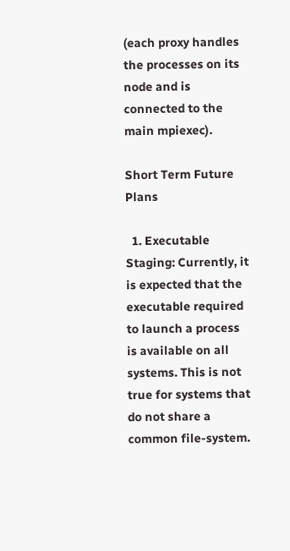(each proxy handles the processes on its node and is connected to the main mpiexec).

Short Term Future Plans

  1. Executable Staging: Currently, it is expected that the executable required to launch a process is available on all systems. This is not true for systems that do not share a common file-system.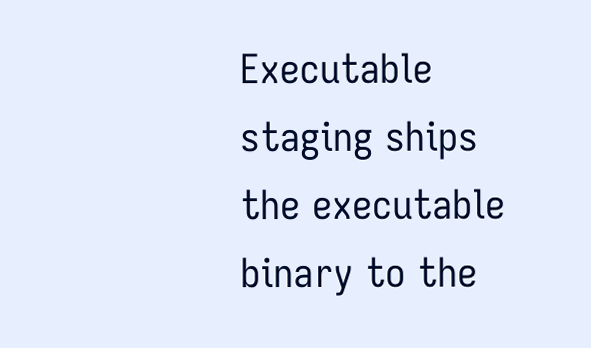Executable staging ships the executable binary to the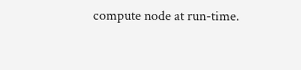compute node at run-time.